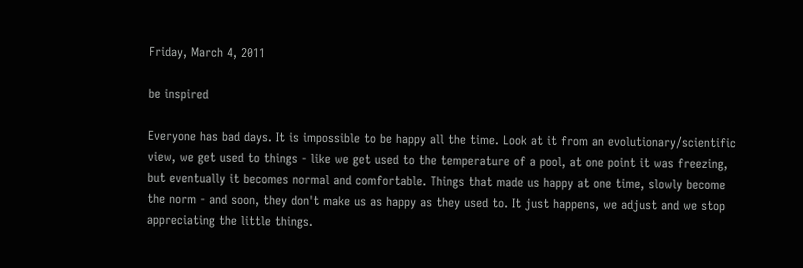Friday, March 4, 2011

be inspired

Everyone has bad days. It is impossible to be happy all the time. Look at it from an evolutionary/scientific view, we get used to things - like we get used to the temperature of a pool, at one point it was freezing, but eventually it becomes normal and comfortable. Things that made us happy at one time, slowly become the norm - and soon, they don't make us as happy as they used to. It just happens, we adjust and we stop appreciating the little things.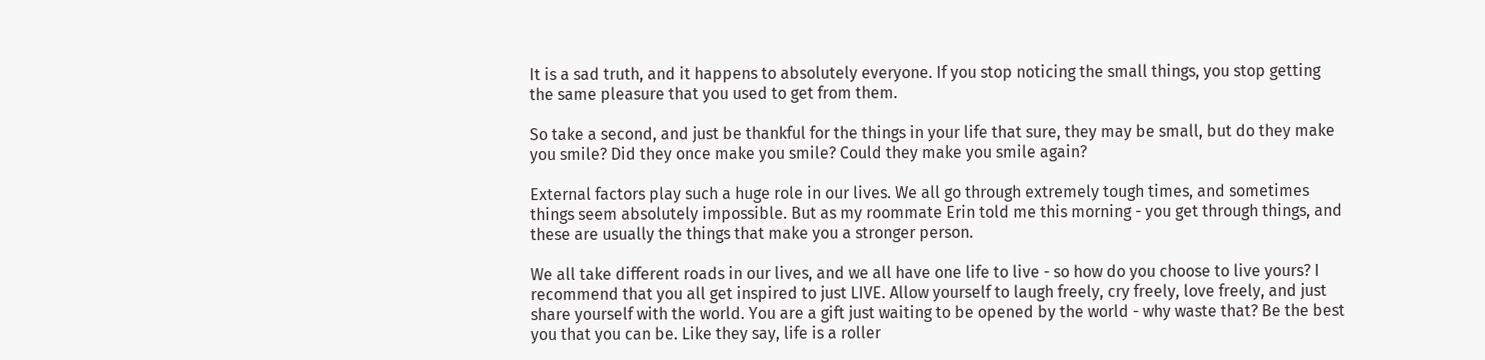It is a sad truth, and it happens to absolutely everyone. If you stop noticing the small things, you stop getting the same pleasure that you used to get from them.

So take a second, and just be thankful for the things in your life that sure, they may be small, but do they make you smile? Did they once make you smile? Could they make you smile again?

External factors play such a huge role in our lives. We all go through extremely tough times, and sometimes things seem absolutely impossible. But as my roommate Erin told me this morning - you get through things, and these are usually the things that make you a stronger person.

We all take different roads in our lives, and we all have one life to live - so how do you choose to live yours? I recommend that you all get inspired to just LIVE. Allow yourself to laugh freely, cry freely, love freely, and just share yourself with the world. You are a gift just waiting to be opened by the world - why waste that? Be the best you that you can be. Like they say, life is a roller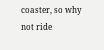coaster, so why not ride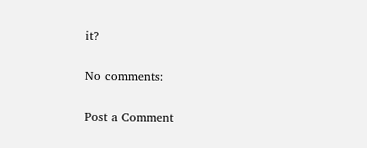it?

No comments:

Post a Comment